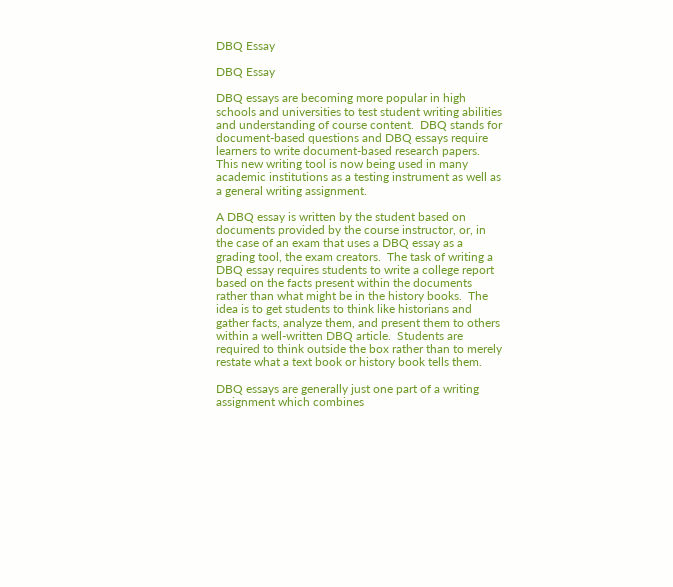DBQ Essay

DBQ Essay

DBQ essays are becoming more popular in high schools and universities to test student writing abilities and understanding of course content.  DBQ stands for document-based questions and DBQ essays require learners to write document-based research papers.  This new writing tool is now being used in many academic institutions as a testing instrument as well as a general writing assignment.

A DBQ essay is written by the student based on documents provided by the course instructor, or, in the case of an exam that uses a DBQ essay as a grading tool, the exam creators.  The task of writing a DBQ essay requires students to write a college report based on the facts present within the documents rather than what might be in the history books.  The idea is to get students to think like historians and gather facts, analyze them, and present them to others within a well-written DBQ article.  Students are required to think outside the box rather than to merely restate what a text book or history book tells them.

DBQ essays are generally just one part of a writing assignment which combines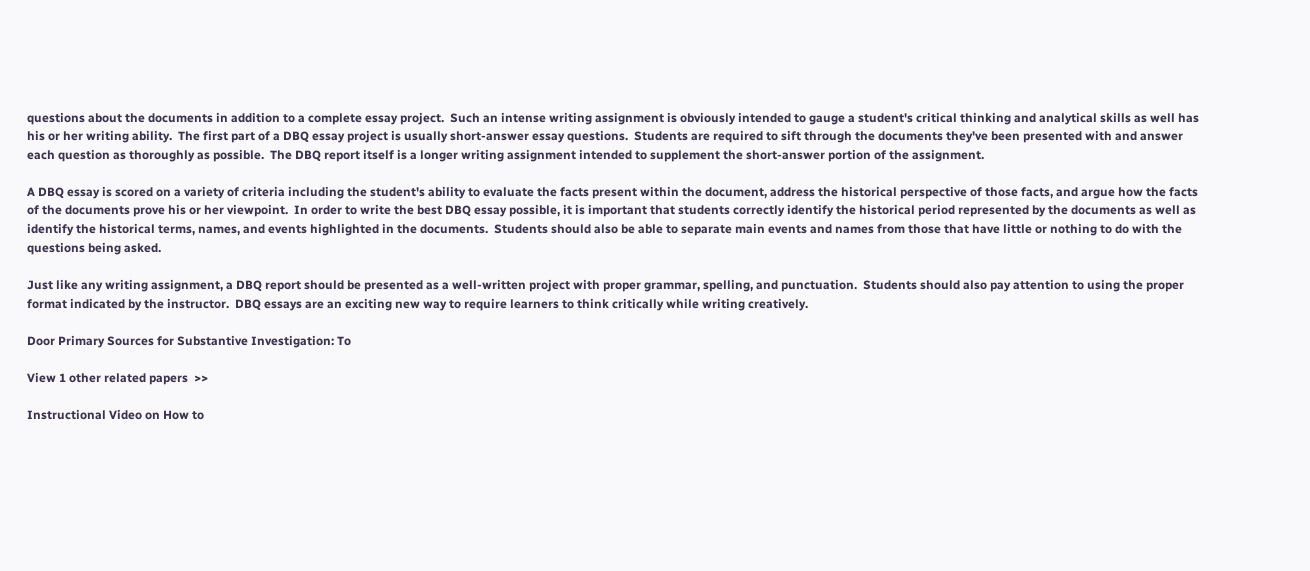questions about the documents in addition to a complete essay project.  Such an intense writing assignment is obviously intended to gauge a student's critical thinking and analytical skills as well has his or her writing ability.  The first part of a DBQ essay project is usually short-answer essay questions.  Students are required to sift through the documents they've been presented with and answer each question as thoroughly as possible.  The DBQ report itself is a longer writing assignment intended to supplement the short-answer portion of the assignment.

A DBQ essay is scored on a variety of criteria including the student's ability to evaluate the facts present within the document, address the historical perspective of those facts, and argue how the facts of the documents prove his or her viewpoint.  In order to write the best DBQ essay possible, it is important that students correctly identify the historical period represented by the documents as well as identify the historical terms, names, and events highlighted in the documents.  Students should also be able to separate main events and names from those that have little or nothing to do with the questions being asked.

Just like any writing assignment, a DBQ report should be presented as a well-written project with proper grammar, spelling, and punctuation.  Students should also pay attention to using the proper format indicated by the instructor.  DBQ essays are an exciting new way to require learners to think critically while writing creatively.

Door Primary Sources for Substantive Investigation: To

View 1 other related papers  >>

Instructional Video on How to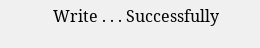Write . . . Successfully